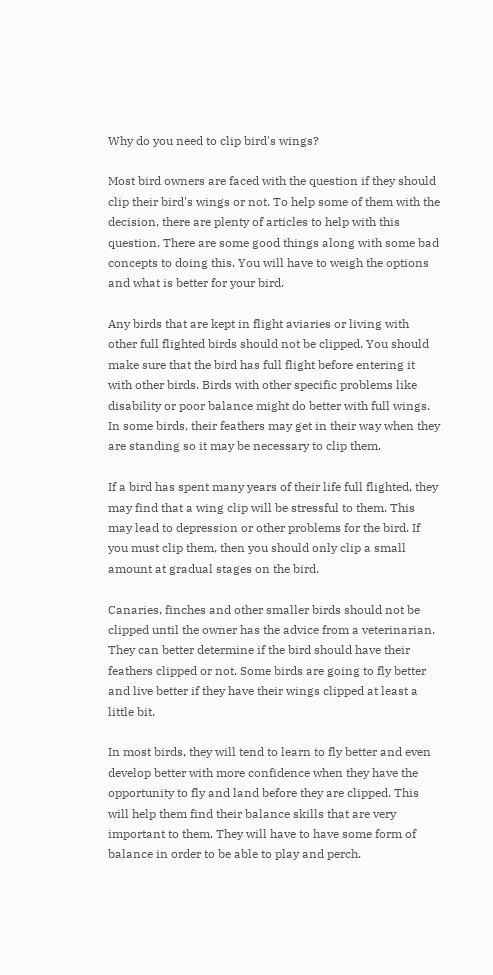Why do you need to clip bird's wings?

Most bird owners are faced with the question if they should clip their bird's wings or not. To help some of them with the decision, there are plenty of articles to help with this question. There are some good things along with some bad concepts to doing this. You will have to weigh the options and what is better for your bird.

Any birds that are kept in flight aviaries or living with other full flighted birds should not be clipped. You should make sure that the bird has full flight before entering it with other birds. Birds with other specific problems like disability or poor balance might do better with full wings. In some birds, their feathers may get in their way when they are standing so it may be necessary to clip them.

If a bird has spent many years of their life full flighted, they may find that a wing clip will be stressful to them. This may lead to depression or other problems for the bird. If you must clip them, then you should only clip a small amount at gradual stages on the bird.

Canaries, finches and other smaller birds should not be clipped until the owner has the advice from a veterinarian. They can better determine if the bird should have their feathers clipped or not. Some birds are going to fly better and live better if they have their wings clipped at least a little bit.

In most birds, they will tend to learn to fly better and even develop better with more confidence when they have the opportunity to fly and land before they are clipped. This will help them find their balance skills that are very important to them. They will have to have some form of balance in order to be able to play and perch.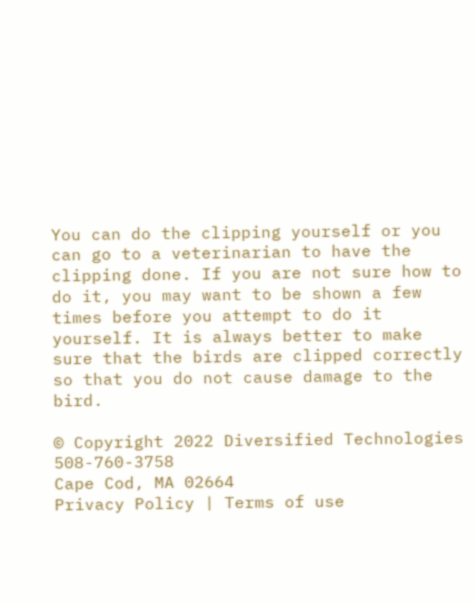You can do the clipping yourself or you can go to a veterinarian to have the clipping done. If you are not sure how to do it, you may want to be shown a few times before you attempt to do it yourself. It is always better to make sure that the birds are clipped correctly so that you do not cause damage to the bird.

© Copyright 2022 Diversified Technologies  508-760-3758
Cape Cod, MA 02664
Privacy Policy | Terms of use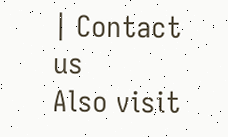| Contact us
Also visit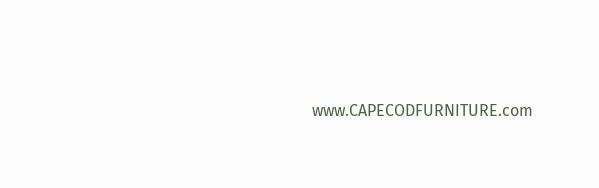www.CAPECODFURNITURE.com